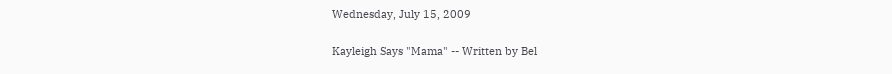Wednesday, July 15, 2009

Kayleigh Says "Mama" -- Written by Bel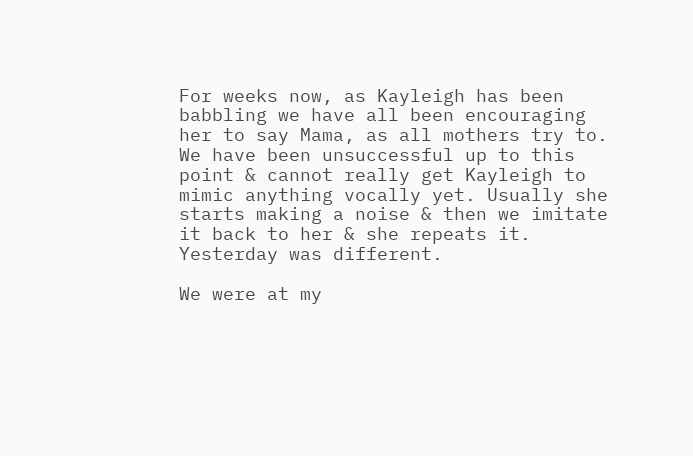For weeks now, as Kayleigh has been babbling we have all been encouraging her to say Mama, as all mothers try to. We have been unsuccessful up to this point & cannot really get Kayleigh to mimic anything vocally yet. Usually she starts making a noise & then we imitate it back to her & she repeats it. Yesterday was different.

We were at my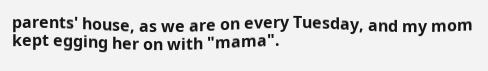parents' house, as we are on every Tuesday, and my mom kept egging her on with "mama".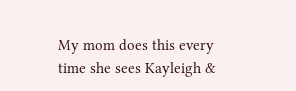My mom does this every time she sees Kayleigh &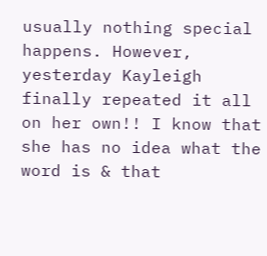usually nothing special happens. However, yesterday Kayleigh finally repeated it all on her own!! I know that she has no idea what the word is & that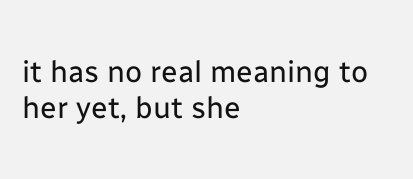it has no real meaning to her yet, but she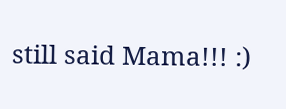still said Mama!!! :)